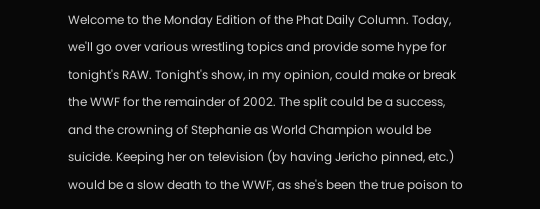Welcome to the Monday Edition of the Phat Daily Column. Today, we'll go over various wrestling topics and provide some hype for tonight's RAW. Tonight's show, in my opinion, could make or break the WWF for the remainder of 2002. The split could be a success, and the crowning of Stephanie as World Champion would be suicide. Keeping her on television (by having Jericho pinned, etc.) would be a slow death to the WWF, as she's been the true poison to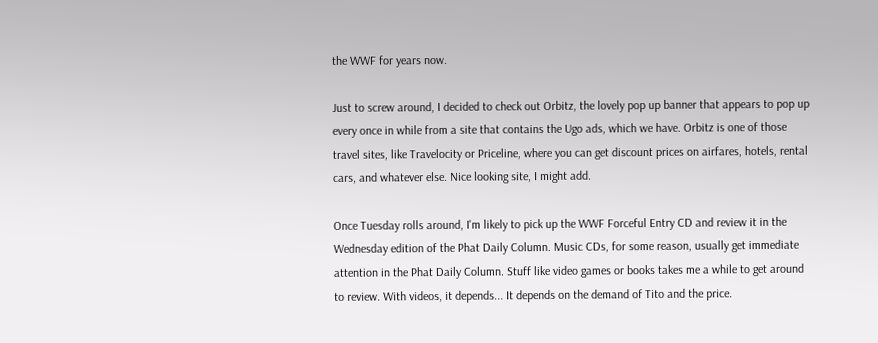the WWF for years now.

Just to screw around, I decided to check out Orbitz, the lovely pop up banner that appears to pop up every once in while from a site that contains the Ugo ads, which we have. Orbitz is one of those travel sites, like Travelocity or Priceline, where you can get discount prices on airfares, hotels, rental cars, and whatever else. Nice looking site, I might add.

Once Tuesday rolls around, I'm likely to pick up the WWF Forceful Entry CD and review it in the Wednesday edition of the Phat Daily Column. Music CDs, for some reason, usually get immediate attention in the Phat Daily Column. Stuff like video games or books takes me a while to get around to review. With videos, it depends... It depends on the demand of Tito and the price.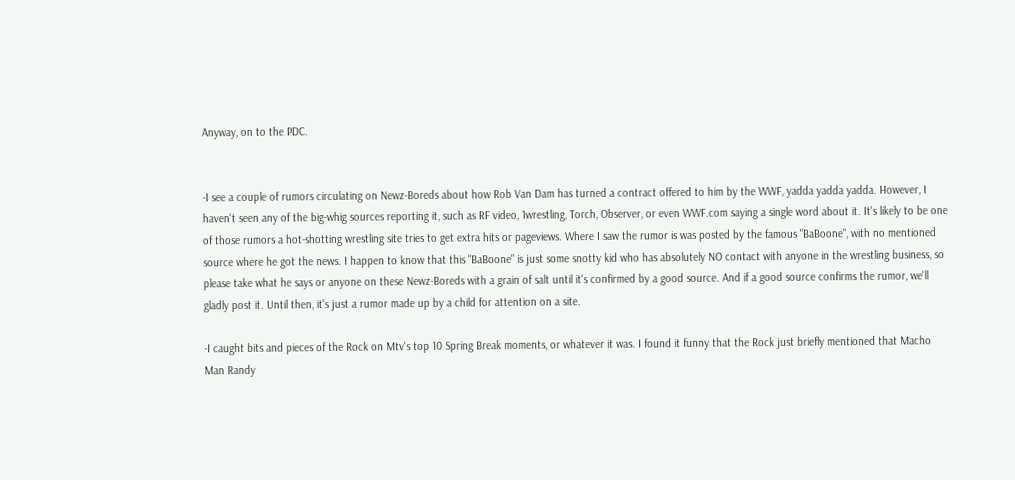Anyway, on to the PDC.


-I see a couple of rumors circulating on Newz-Boreds about how Rob Van Dam has turned a contract offered to him by the WWF, yadda yadda yadda. However, I haven't seen any of the big-whig sources reporting it, such as RF video, 1wrestling, Torch, Observer, or even WWF.com saying a single word about it. It's likely to be one of those rumors a hot-shotting wrestling site tries to get extra hits or pageviews. Where I saw the rumor is was posted by the famous "BaBoone", with no mentioned source where he got the news. I happen to know that this "BaBoone" is just some snotty kid who has absolutely NO contact with anyone in the wrestling business, so please take what he says or anyone on these Newz-Boreds with a grain of salt until it's confirmed by a good source. And if a good source confirms the rumor, we'll gladly post it. Until then, it's just a rumor made up by a child for attention on a site.

-I caught bits and pieces of the Rock on Mtv's top 10 Spring Break moments, or whatever it was. I found it funny that the Rock just briefly mentioned that Macho Man Randy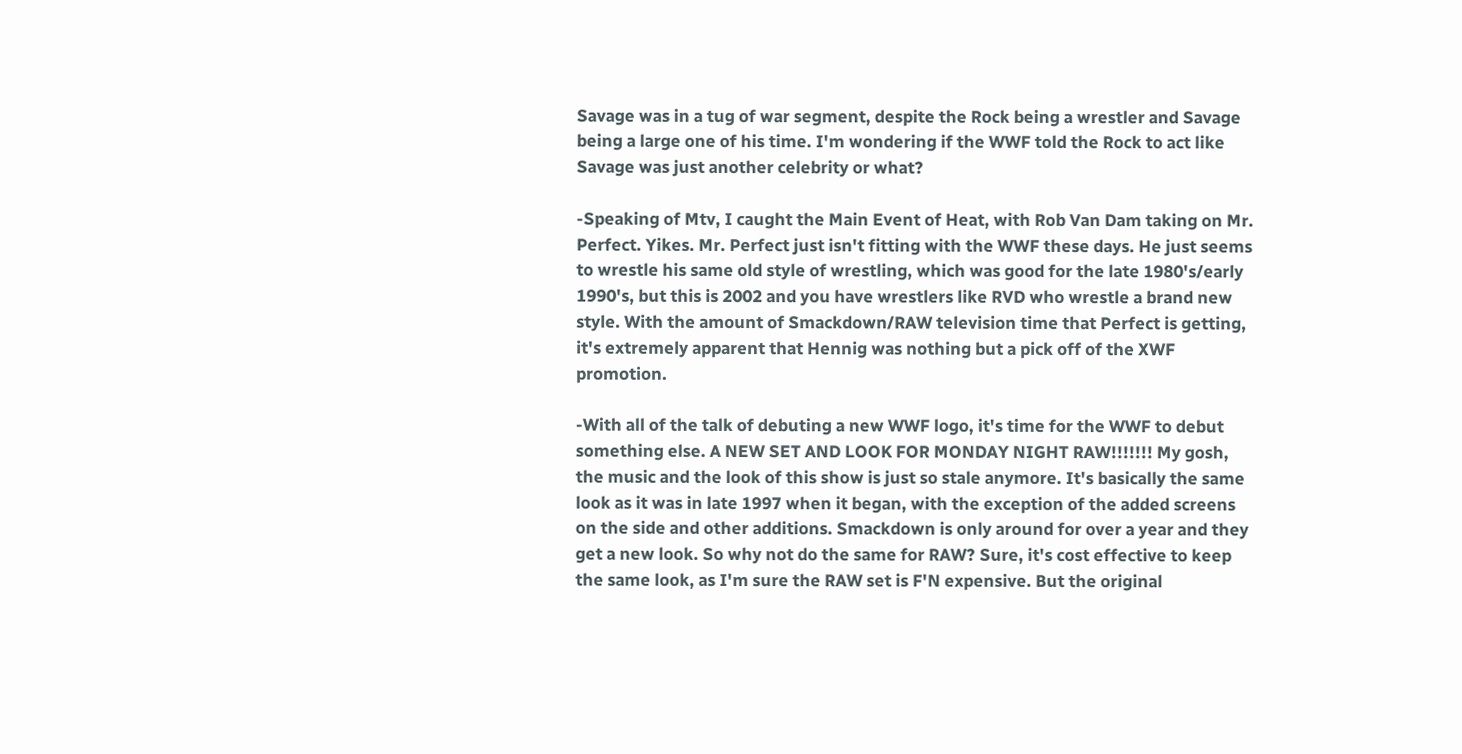Savage was in a tug of war segment, despite the Rock being a wrestler and Savage being a large one of his time. I'm wondering if the WWF told the Rock to act like Savage was just another celebrity or what?

-Speaking of Mtv, I caught the Main Event of Heat, with Rob Van Dam taking on Mr. Perfect. Yikes. Mr. Perfect just isn't fitting with the WWF these days. He just seems to wrestle his same old style of wrestling, which was good for the late 1980's/early 1990's, but this is 2002 and you have wrestlers like RVD who wrestle a brand new style. With the amount of Smackdown/RAW television time that Perfect is getting, it's extremely apparent that Hennig was nothing but a pick off of the XWF promotion.

-With all of the talk of debuting a new WWF logo, it's time for the WWF to debut something else. A NEW SET AND LOOK FOR MONDAY NIGHT RAW!!!!!!! My gosh, the music and the look of this show is just so stale anymore. It's basically the same look as it was in late 1997 when it began, with the exception of the added screens on the side and other additions. Smackdown is only around for over a year and they get a new look. So why not do the same for RAW? Sure, it's cost effective to keep the same look, as I'm sure the RAW set is F'N expensive. But the original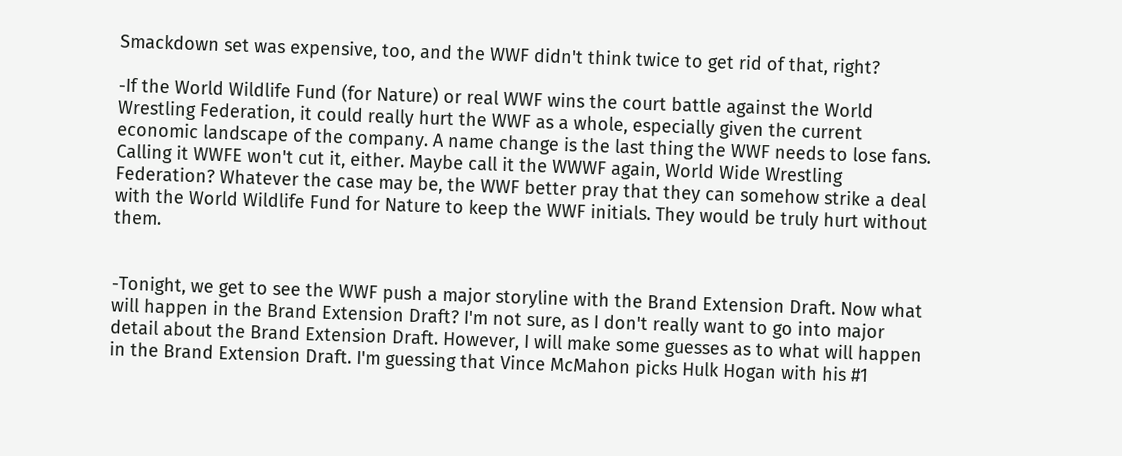Smackdown set was expensive, too, and the WWF didn't think twice to get rid of that, right?

-If the World Wildlife Fund (for Nature) or real WWF wins the court battle against the World Wrestling Federation, it could really hurt the WWF as a whole, especially given the current economic landscape of the company. A name change is the last thing the WWF needs to lose fans. Calling it WWFE won't cut it, either. Maybe call it the WWWF again, World Wide Wrestling Federation? Whatever the case may be, the WWF better pray that they can somehow strike a deal with the World Wildlife Fund for Nature to keep the WWF initials. They would be truly hurt without them.


-Tonight, we get to see the WWF push a major storyline with the Brand Extension Draft. Now what will happen in the Brand Extension Draft? I'm not sure, as I don't really want to go into major detail about the Brand Extension Draft. However, I will make some guesses as to what will happen in the Brand Extension Draft. I'm guessing that Vince McMahon picks Hulk Hogan with his #1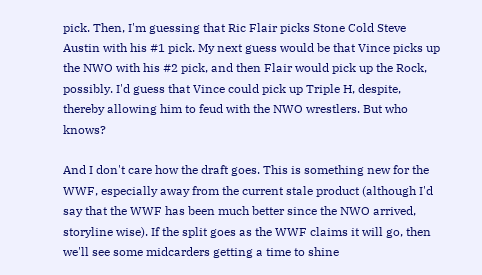pick. Then, I'm guessing that Ric Flair picks Stone Cold Steve Austin with his #1 pick. My next guess would be that Vince picks up the NWO with his #2 pick, and then Flair would pick up the Rock, possibly. I'd guess that Vince could pick up Triple H, despite, thereby allowing him to feud with the NWO wrestlers. But who knows?

And I don't care how the draft goes. This is something new for the WWF, especially away from the current stale product (although I'd say that the WWF has been much better since the NWO arrived, storyline wise). If the split goes as the WWF claims it will go, then we'll see some midcarders getting a time to shine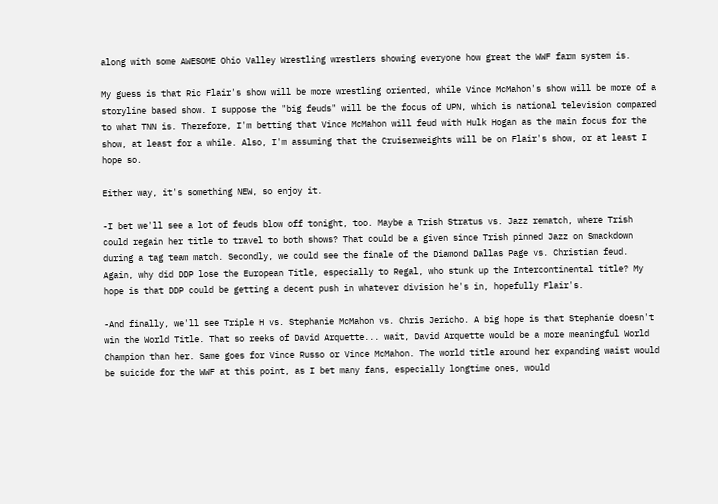along with some AWESOME Ohio Valley Wrestling wrestlers showing everyone how great the WWF farm system is.

My guess is that Ric Flair's show will be more wrestling oriented, while Vince McMahon's show will be more of a storyline based show. I suppose the "big feuds" will be the focus of UPN, which is national television compared to what TNN is. Therefore, I'm betting that Vince McMahon will feud with Hulk Hogan as the main focus for the show, at least for a while. Also, I'm assuming that the Cruiserweights will be on Flair's show, or at least I hope so.

Either way, it's something NEW, so enjoy it.

-I bet we'll see a lot of feuds blow off tonight, too. Maybe a Trish Stratus vs. Jazz rematch, where Trish could regain her title to travel to both shows? That could be a given since Trish pinned Jazz on Smackdown during a tag team match. Secondly, we could see the finale of the Diamond Dallas Page vs. Christian feud. Again, why did DDP lose the European Title, especially to Regal, who stunk up the Intercontinental title? My hope is that DDP could be getting a decent push in whatever division he's in, hopefully Flair's.

-And finally, we'll see Triple H vs. Stephanie McMahon vs. Chris Jericho. A big hope is that Stephanie doesn't win the World Title. That so reeks of David Arquette... wait, David Arquette would be a more meaningful World Champion than her. Same goes for Vince Russo or Vince McMahon. The world title around her expanding waist would be suicide for the WWF at this point, as I bet many fans, especially longtime ones, would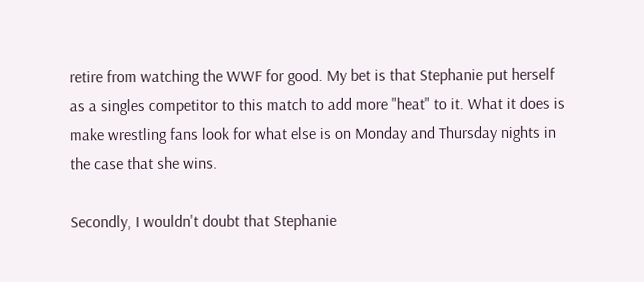retire from watching the WWF for good. My bet is that Stephanie put herself as a singles competitor to this match to add more "heat" to it. What it does is make wrestling fans look for what else is on Monday and Thursday nights in the case that she wins.

Secondly, I wouldn't doubt that Stephanie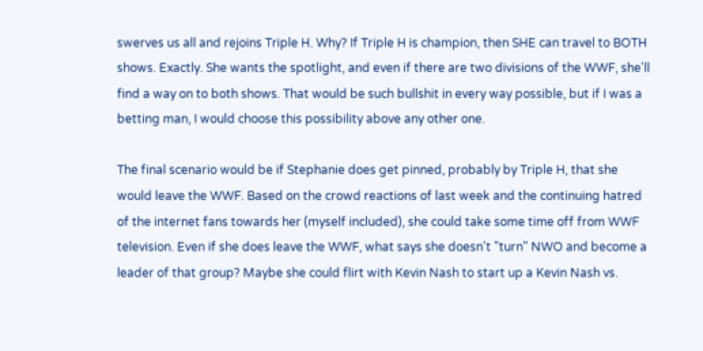swerves us all and rejoins Triple H. Why? If Triple H is champion, then SHE can travel to BOTH shows. Exactly. She wants the spotlight, and even if there are two divisions of the WWF, she'll find a way on to both shows. That would be such bullshit in every way possible, but if I was a betting man, I would choose this possibility above any other one.

The final scenario would be if Stephanie does get pinned, probably by Triple H, that she would leave the WWF. Based on the crowd reactions of last week and the continuing hatred of the internet fans towards her (myself included), she could take some time off from WWF television. Even if she does leave the WWF, what says she doesn't "turn" NWO and become a leader of that group? Maybe she could flirt with Kevin Nash to start up a Kevin Nash vs.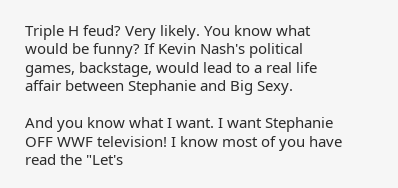Triple H feud? Very likely. You know what would be funny? If Kevin Nash's political games, backstage, would lead to a real life affair between Stephanie and Big Sexy.

And you know what I want. I want Stephanie OFF WWF television! I know most of you have read the "Let's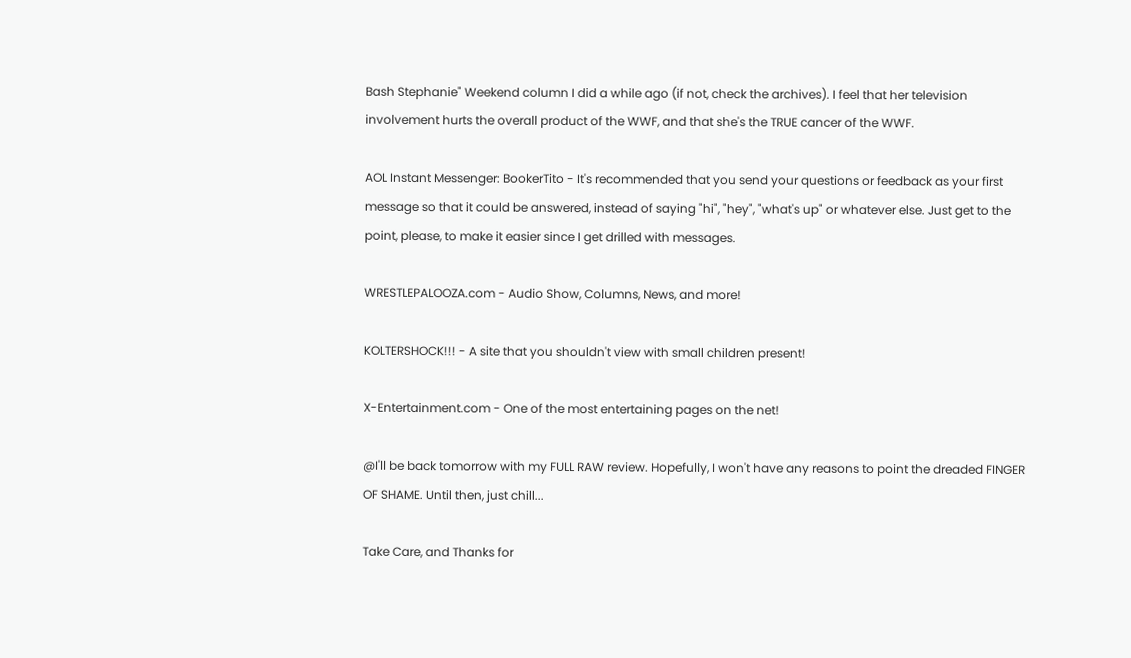Bash Stephanie" Weekend column I did a while ago (if not, check the archives). I feel that her television involvement hurts the overall product of the WWF, and that she's the TRUE cancer of the WWF.

AOL Instant Messenger: BookerTito - It's recommended that you send your questions or feedback as your first message so that it could be answered, instead of saying "hi", "hey", "what's up" or whatever else. Just get to the point, please, to make it easier since I get drilled with messages.

WRESTLEPALOOZA.com - Audio Show, Columns, News, and more!

KOLTERSHOCK!!! - A site that you shouldn't view with small children present!

X-Entertainment.com - One of the most entertaining pages on the net!

@I'll be back tomorrow with my FULL RAW review. Hopefully, I won't have any reasons to point the dreaded FINGER OF SHAME. Until then, just chill...

Take Care, and Thanks for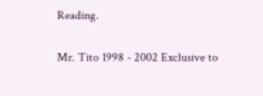Reading.

Mr. Tito 1998 - 2002 Exclusive to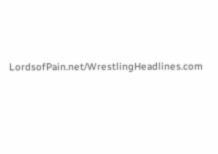LordsofPain.net/WrestlingHeadlines.com